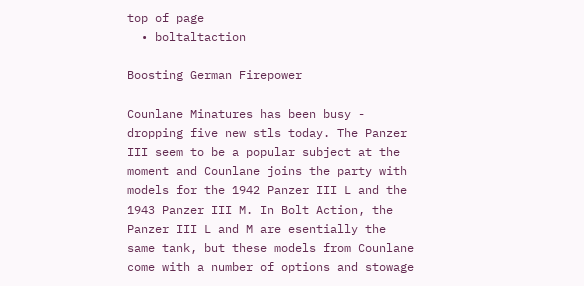top of page
  • boltaltaction

Boosting German Firepower

Counlane Minatures has been busy - dropping five new stls today. The Panzer III seem to be a popular subject at the moment and Counlane joins the party with models for the 1942 Panzer III L and the 1943 Panzer III M. In Bolt Action, the Panzer III L and M are esentially the same tank, but these models from Counlane come with a number of options and stowage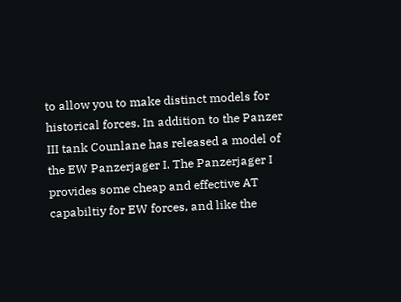to allow you to make distinct models for historical forces. In addition to the Panzer III tank Counlane has released a model of the EW Panzerjager I. The Panzerjager I provides some cheap and effective AT capabiltiy for EW forces, and like the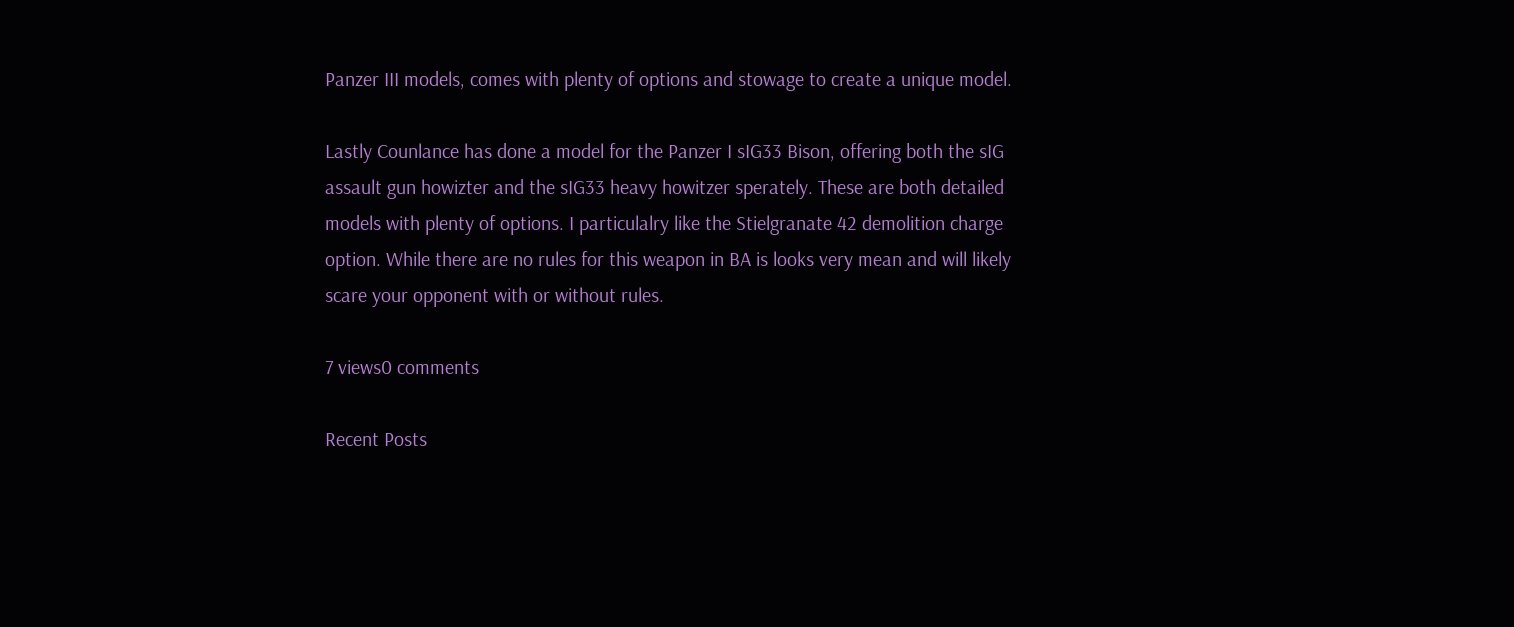Panzer III models, comes with plenty of options and stowage to create a unique model.

Lastly Counlance has done a model for the Panzer I sIG33 Bison, offering both the sIG assault gun howizter and the sIG33 heavy howitzer sperately. These are both detailed models with plenty of options. I particulalry like the Stielgranate 42 demolition charge option. While there are no rules for this weapon in BA is looks very mean and will likely scare your opponent with or without rules.

7 views0 comments

Recent Posts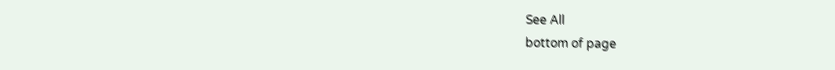See All
bottom of page